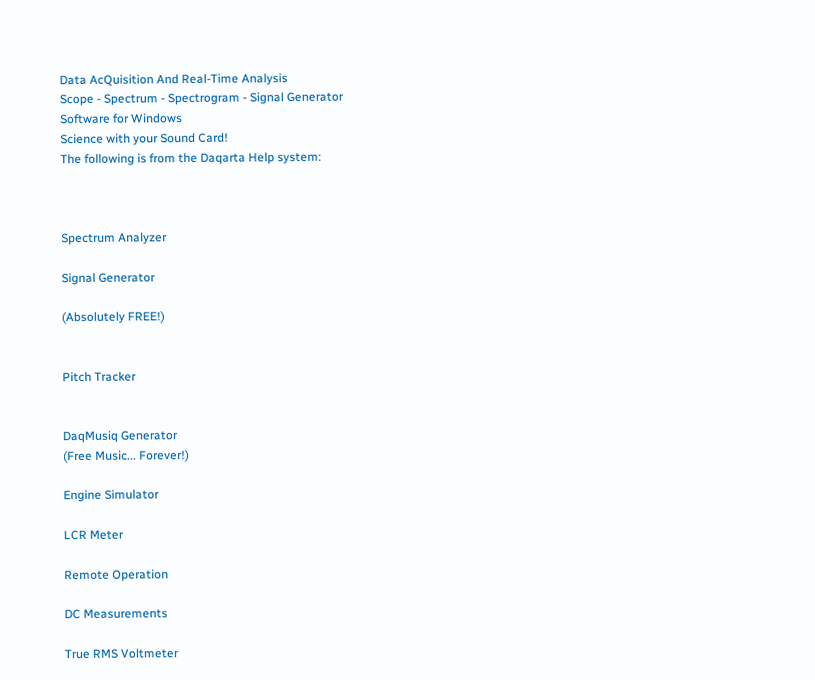Data AcQuisition And Real-Time Analysis
Scope - Spectrum - Spectrogram - Signal Generator
Software for Windows
Science with your Sound Card!
The following is from the Daqarta Help system:



Spectrum Analyzer

Signal Generator

(Absolutely FREE!)


Pitch Tracker


DaqMusiq Generator
(Free Music... Forever!)

Engine Simulator

LCR Meter

Remote Operation

DC Measurements

True RMS Voltmeter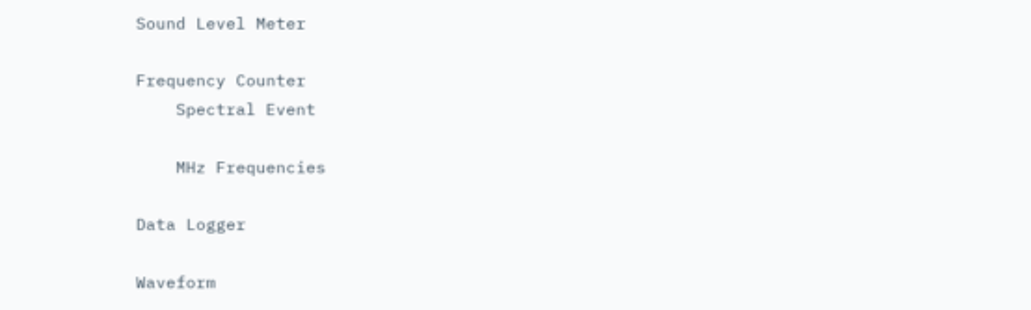Sound Level Meter

Frequency Counter
    Spectral Event

    MHz Frequencies

Data Logger

Waveform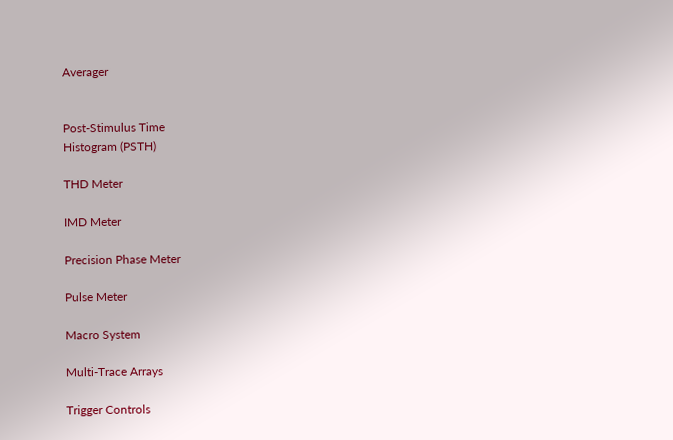Averager


Post-Stimulus Time
Histogram (PSTH)

THD Meter

IMD Meter

Precision Phase Meter

Pulse Meter

Macro System

Multi-Trace Arrays

Trigger Controls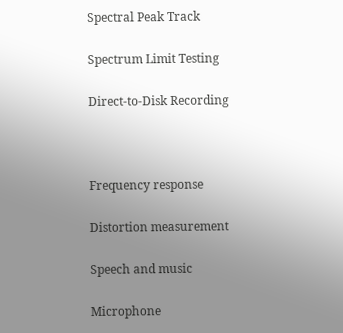Spectral Peak Track

Spectrum Limit Testing

Direct-to-Disk Recording



Frequency response

Distortion measurement

Speech and music

Microphone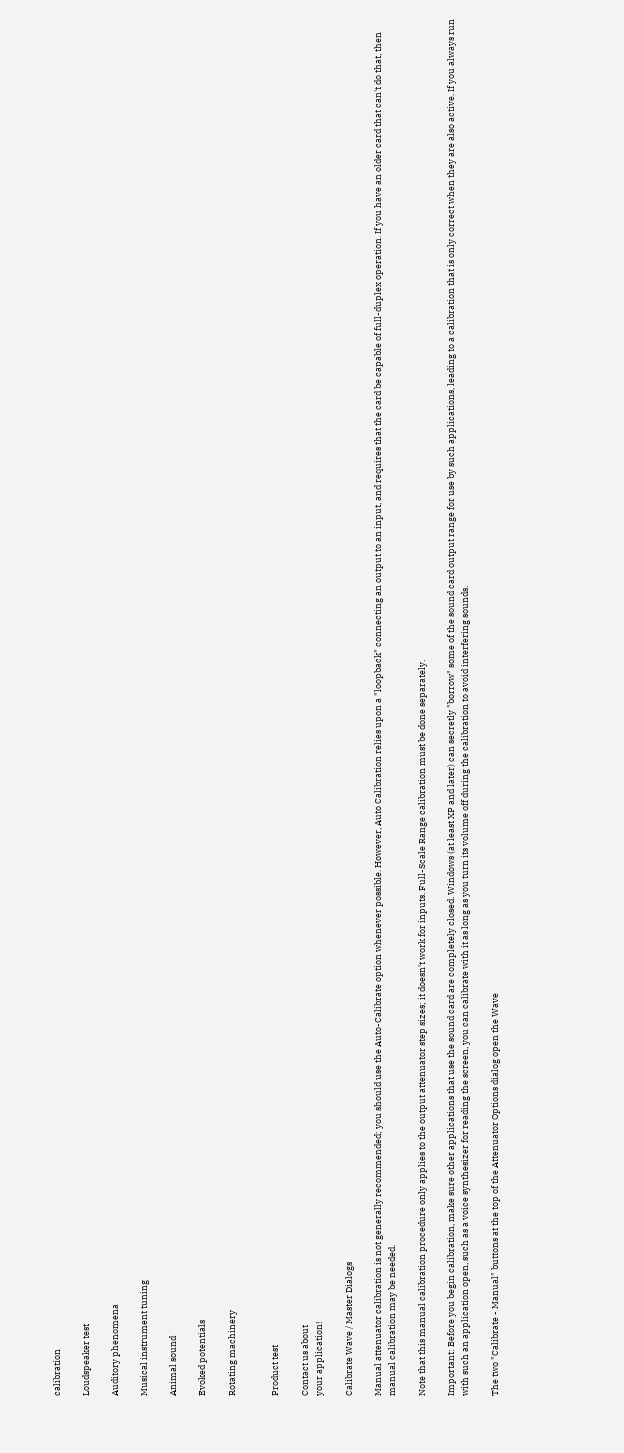calibration

Loudspeaker test

Auditory phenomena

Musical instrument tuning

Animal sound

Evoked potentials

Rotating machinery


Product test

Contact us about
your application!

Calibrate Wave / Master Dialogs

Manual attenuator calibration is not generally recommended; you should use the Auto-Calibrate option whenever possible. However, Auto Calibration relies upon a "loopback" connecting an output to an input, and requires that the card be capable of full-duplex operation. If you have an older card that can't do that, then manual calibration may be needed.

Note that this manual calibration procedure only applies to the output attenuator step sizes; it doesn't work for inputs. Full-Scale Range calibration must be done separately.

Important: Before you begin calibration, make sure other applications that use the sound card are completely closed. Windows (at least XP and later) can secretly "borrow" some of the sound card output range for use by such applications, leading to a calibration that is only correct when they are also active. If you always run with such an application open, such as a voice synthesizer for reading the screen, you can calibrate with it as long as you turn its volume off during the calibration to avoid interfering sounds.

The two "Calibrate - Manual" buttons at the top of the Attenuator Options dialog open the Wave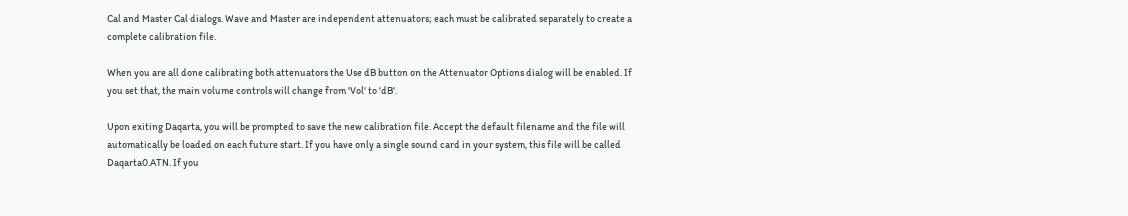Cal and Master Cal dialogs. Wave and Master are independent attenuators; each must be calibrated separately to create a complete calibration file.

When you are all done calibrating both attenuators the Use dB button on the Attenuator Options dialog will be enabled. If you set that, the main volume controls will change from 'Vol' to 'dB'.

Upon exiting Daqarta, you will be prompted to save the new calibration file. Accept the default filename and the file will automatically be loaded on each future start. If you have only a single sound card in your system, this file will be called Daqarta0.ATN. If you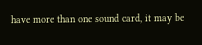have more than one sound card, it may be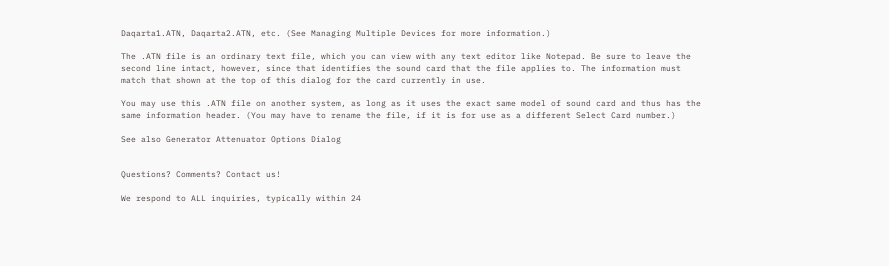Daqarta1.ATN, Daqarta2.ATN, etc. (See Managing Multiple Devices for more information.)

The .ATN file is an ordinary text file, which you can view with any text editor like Notepad. Be sure to leave the second line intact, however, since that identifies the sound card that the file applies to. The information must match that shown at the top of this dialog for the card currently in use.

You may use this .ATN file on another system, as long as it uses the exact same model of sound card and thus has the same information header. (You may have to rename the file, if it is for use as a different Select Card number.)

See also Generator Attenuator Options Dialog


Questions? Comments? Contact us!

We respond to ALL inquiries, typically within 24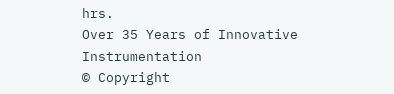hrs.
Over 35 Years of Innovative Instrumentation
© Copyright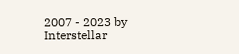2007 - 2023 by Interstellar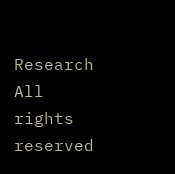Research
All rights reserved